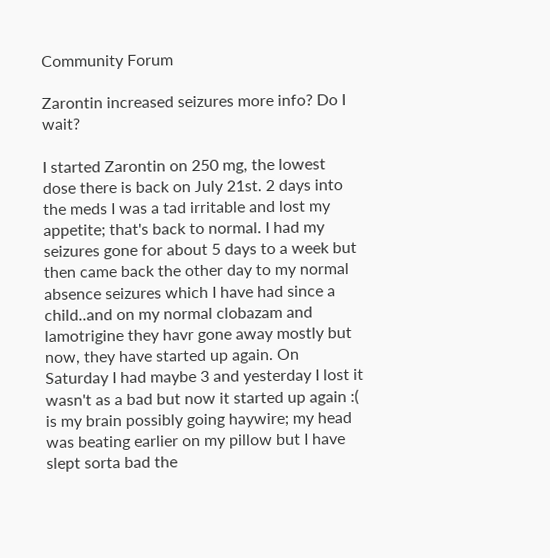Community Forum

Zarontin increased seizures more info? Do I wait?

I started Zarontin on 250 mg, the lowest dose there is back on July 21st. 2 days into the meds I was a tad irritable and lost my appetite; that's back to normal. I had my seizures gone for about 5 days to a week but then came back the other day to my normal absence seizures which I have had since a child..and on my normal clobazam and lamotrigine they havr gone away mostly but now, they have started up again. On Saturday I had maybe 3 and yesterday I lost it wasn't as a bad but now it started up again :( is my brain possibly going haywire; my head was beating earlier on my pillow but I have slept sorta bad the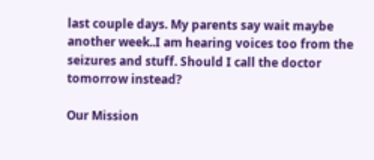last couple days. My parents say wait maybe another week..I am hearing voices too from the seizures and stuff. Should I call the doctor tomorrow instead?

Our Mission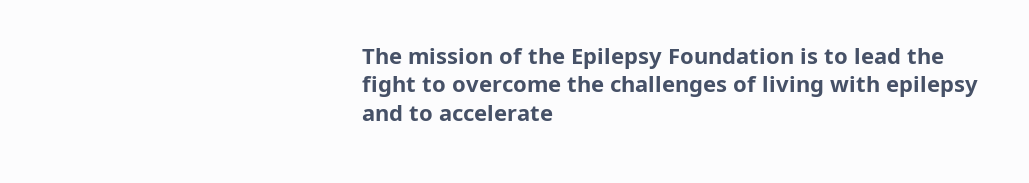The mission of the Epilepsy Foundation is to lead the fight to overcome the challenges of living with epilepsy and to accelerate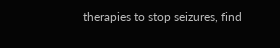therapies to stop seizures, find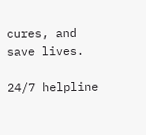cures, and save lives.

24/7 helpline